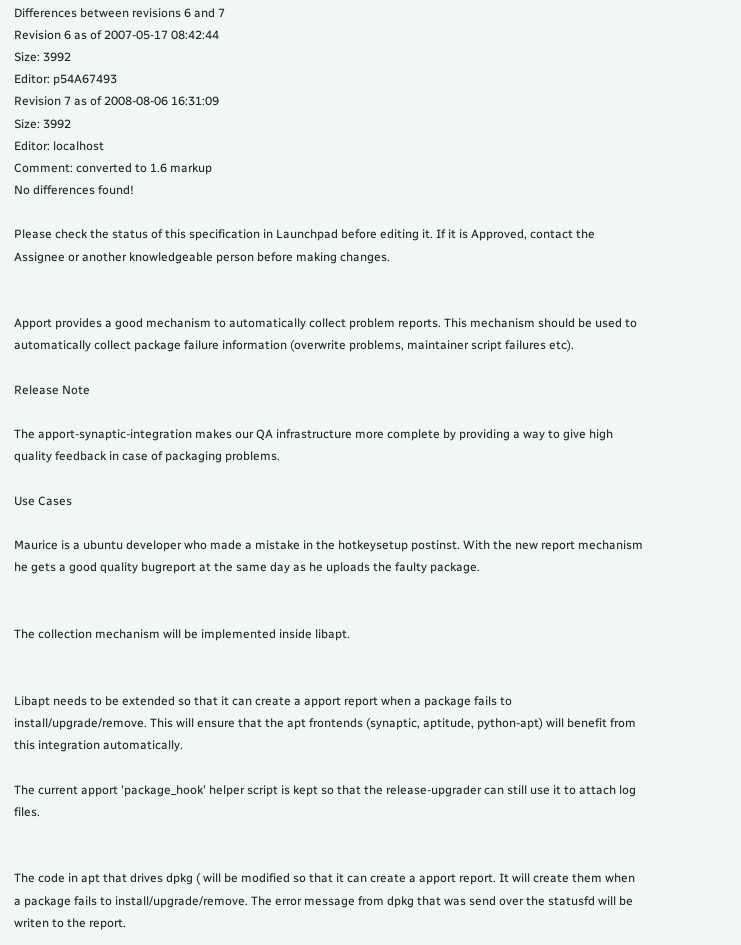Differences between revisions 6 and 7
Revision 6 as of 2007-05-17 08:42:44
Size: 3992
Editor: p54A67493
Revision 7 as of 2008-08-06 16:31:09
Size: 3992
Editor: localhost
Comment: converted to 1.6 markup
No differences found!

Please check the status of this specification in Launchpad before editing it. If it is Approved, contact the Assignee or another knowledgeable person before making changes.


Apport provides a good mechanism to automatically collect problem reports. This mechanism should be used to automatically collect package failure information (overwrite problems, maintainer script failures etc).

Release Note

The apport-synaptic-integration makes our QA infrastructure more complete by providing a way to give high quality feedback in case of packaging problems.

Use Cases

Maurice is a ubuntu developer who made a mistake in the hotkeysetup postinst. With the new report mechanism he gets a good quality bugreport at the same day as he uploads the faulty package.


The collection mechanism will be implemented inside libapt.


Libapt needs to be extended so that it can create a apport report when a package fails to install/upgrade/remove. This will ensure that the apt frontends (synaptic, aptitude, python-apt) will benefit from this integration automatically.

The current apport 'package_hook' helper script is kept so that the release-upgrader can still use it to attach log files.


The code in apt that drives dpkg ( will be modified so that it can create a apport report. It will create them when a package fails to install/upgrade/remove. The error message from dpkg that was send over the statusfd will be writen to the report.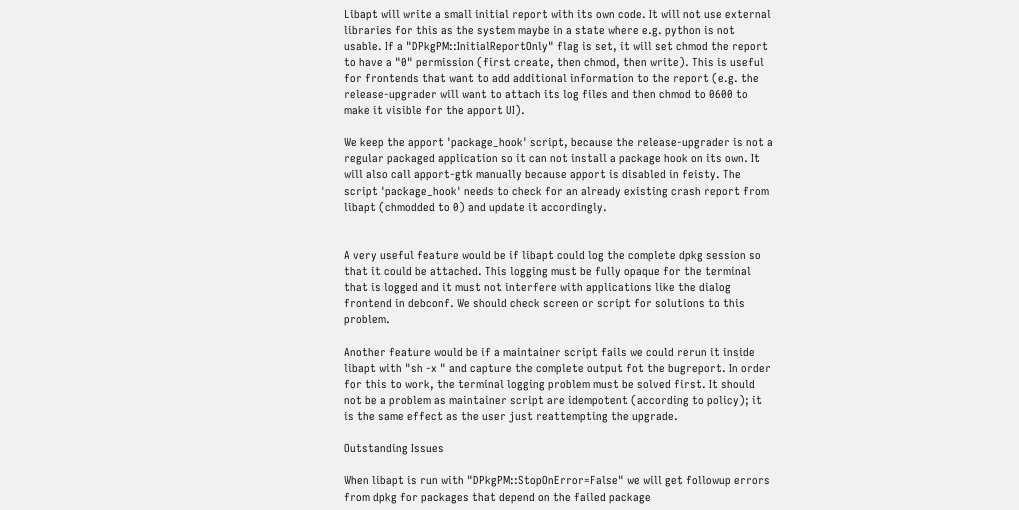Libapt will write a small initial report with its own code. It will not use external libraries for this as the system maybe in a state where e.g. python is not usable. If a "DPkgPM::InitialReportOnly" flag is set, it will set chmod the report to have a "0" permission (first create, then chmod, then write). This is useful for frontends that want to add additional information to the report (e.g. the release-upgrader will want to attach its log files and then chmod to 0600 to make it visible for the apport UI).

We keep the apport 'package_hook' script, because the release-upgrader is not a regular packaged application so it can not install a package hook on its own. It will also call apport-gtk manually because apport is disabled in feisty. The script 'package_hook' needs to check for an already existing crash report from libapt (chmodded to 0) and update it accordingly.


A very useful feature would be if libapt could log the complete dpkg session so that it could be attached. This logging must be fully opaque for the terminal that is logged and it must not interfere with applications like the dialog frontend in debconf. We should check screen or script for solutions to this problem.

Another feature would be if a maintainer script fails we could rerun it inside libapt with "sh -x " and capture the complete output fot the bugreport. In order for this to work, the terminal logging problem must be solved first. It should not be a problem as maintainer script are idempotent (according to policy); it is the same effect as the user just reattempting the upgrade.

Outstanding Issues

When libapt is run with "DPkgPM::StopOnError=False" we will get followup errors from dpkg for packages that depend on the failed package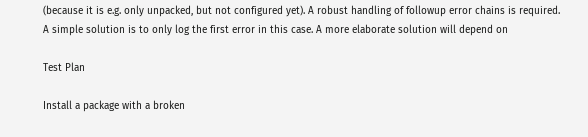(because it is e.g. only unpacked, but not configured yet). A robust handling of followup error chains is required. A simple solution is to only log the first error in this case. A more elaborate solution will depend on

Test Plan

Install a package with a broken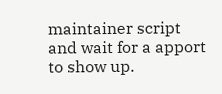maintainer script and wait for a apport to show up.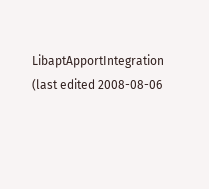LibaptApportIntegration (last edited 2008-08-06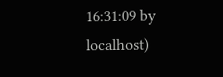16:31:09 by localhost)